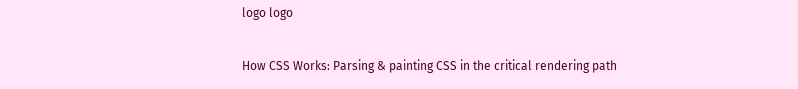logo logo

How CSS Works: Parsing & painting CSS in the critical rendering path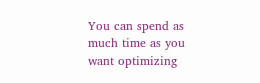You can spend as much time as you want optimizing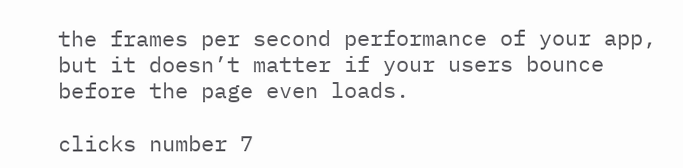the frames per second performance of your app, but it doesn’t matter if your users bounce before the page even loads.

clicks number 7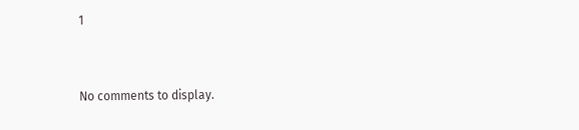1


No comments to display.